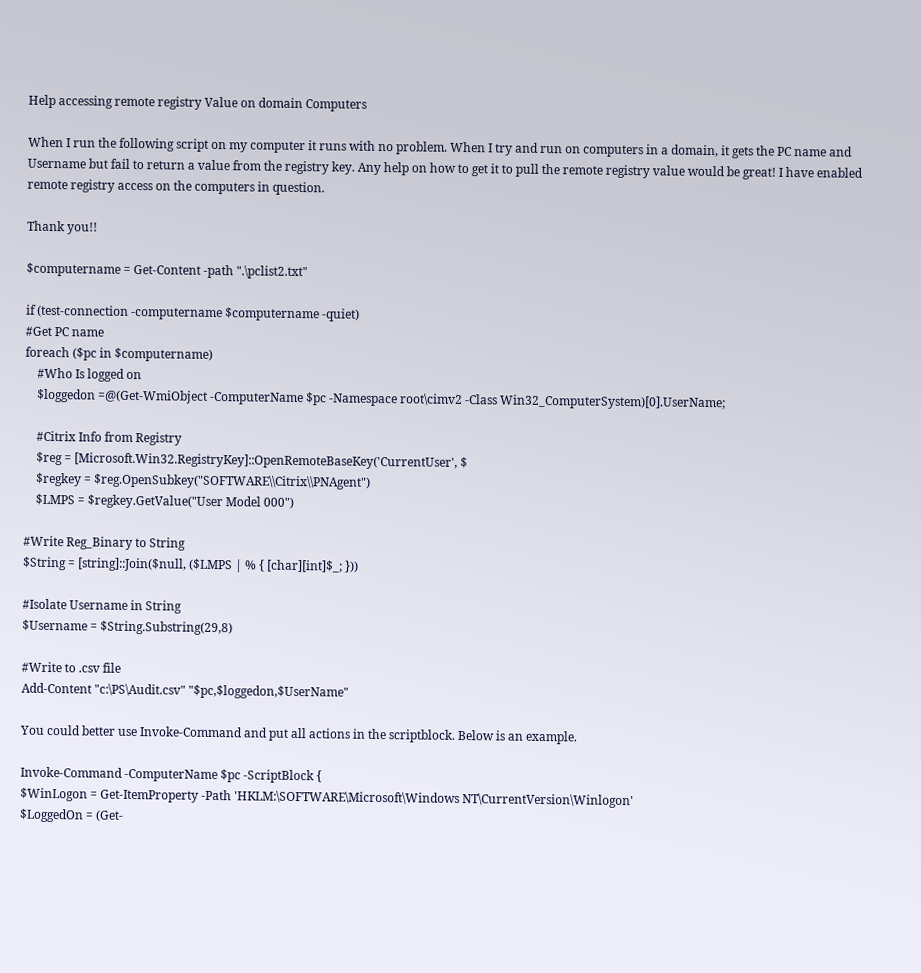Help accessing remote registry Value on domain Computers

When I run the following script on my computer it runs with no problem. When I try and run on computers in a domain, it gets the PC name and Username but fail to return a value from the registry key. Any help on how to get it to pull the remote registry value would be great! I have enabled remote registry access on the computers in question.

Thank you!!

$computername = Get-Content -path ".\pclist2.txt"

if (test-connection -computername $computername -quiet)
#Get PC name
foreach ($pc in $computername)
    #Who Is logged on
    $loggedon =@(Get-WmiObject -ComputerName $pc -Namespace root\cimv2 -Class Win32_ComputerSystem)[0].UserName;

    #Citrix Info from Registry
    $reg = [Microsoft.Win32.RegistryKey]::OpenRemoteBaseKey('CurrentUser', $
    $regkey = $reg.OpenSubkey("SOFTWARE\\Citrix\\PNAgent")
    $LMPS = $regkey.GetValue("User Model 000")

#Write Reg_Binary to String
$String = [string]::Join($null, ($LMPS | % { [char][int]$_; }))

#Isolate Username in String
$Username = $String.Substring(29,8)

#Write to .csv file
Add-Content "c:\PS\Audit.csv" "$pc,$loggedon,$UserName"

You could better use Invoke-Command and put all actions in the scriptblock. Below is an example.

Invoke-Command -ComputerName $pc -ScriptBlock {
$WinLogon = Get-ItemProperty -Path 'HKLM:\SOFTWARE\Microsoft\Windows NT\CurrentVersion\Winlogon'
$LoggedOn = (Get-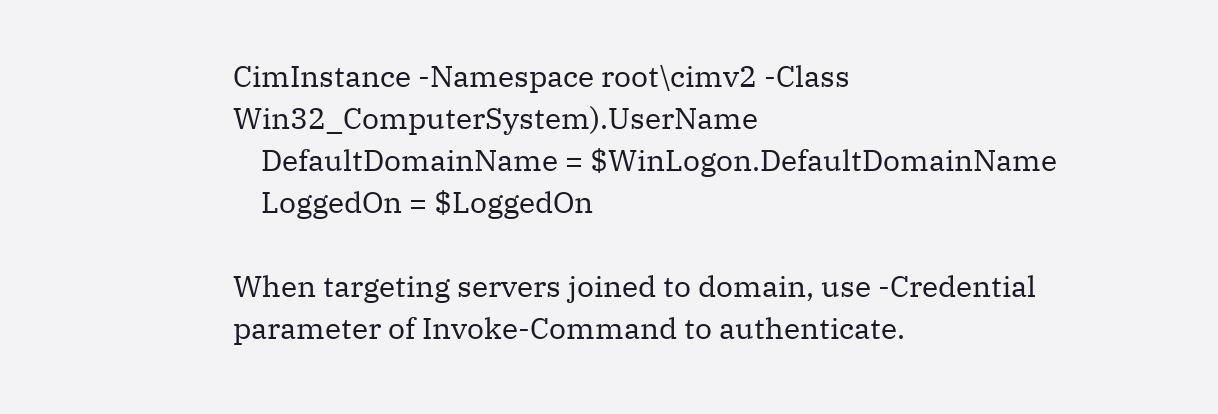CimInstance -Namespace root\cimv2 -Class Win32_ComputerSystem).UserName
    DefaultDomainName = $WinLogon.DefaultDomainName
    LoggedOn = $LoggedOn

When targeting servers joined to domain, use -Credential parameter of Invoke-Command to authenticate.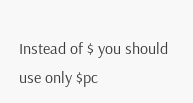Instead of $ you should use only $pc